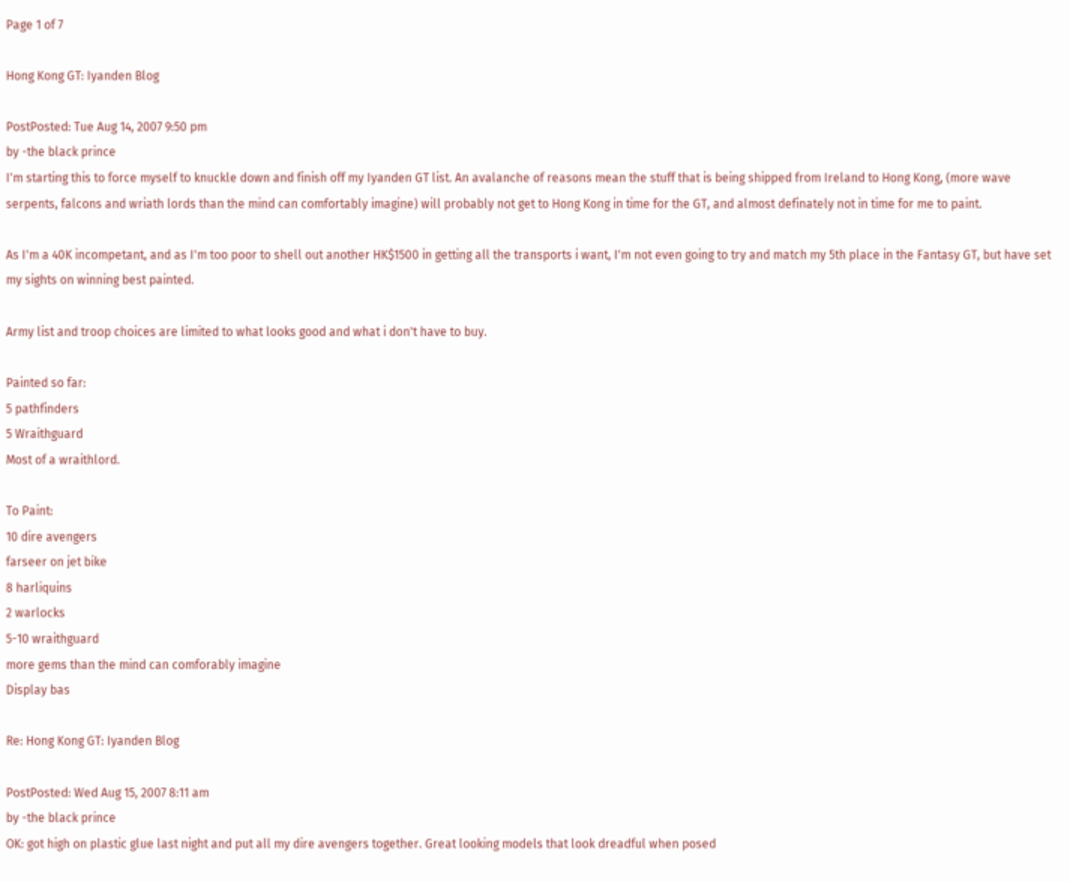Page 1 of 7

Hong Kong GT: Iyanden Blog

PostPosted: Tue Aug 14, 2007 9:50 pm
by -the black prince
I'm starting this to force myself to knuckle down and finish off my Iyanden GT list. An avalanche of reasons mean the stuff that is being shipped from Ireland to Hong Kong, (more wave serpents, falcons and wriath lords than the mind can comfortably imagine) will probably not get to Hong Kong in time for the GT, and almost definately not in time for me to paint.

As I'm a 40K incompetant, and as I'm too poor to shell out another HK$1500 in getting all the transports i want, I'm not even going to try and match my 5th place in the Fantasy GT, but have set my sights on winning best painted.

Army list and troop choices are limited to what looks good and what i don't have to buy.

Painted so far:
5 pathfinders
5 Wraithguard
Most of a wraithlord.

To Paint:
10 dire avengers
farseer on jet bike
8 harliquins
2 warlocks
5-10 wraithguard
more gems than the mind can comforably imagine
Display bas

Re: Hong Kong GT: Iyanden Blog

PostPosted: Wed Aug 15, 2007 8:11 am
by -the black prince
OK: got high on plastic glue last night and put all my dire avengers together. Great looking models that look dreadful when posed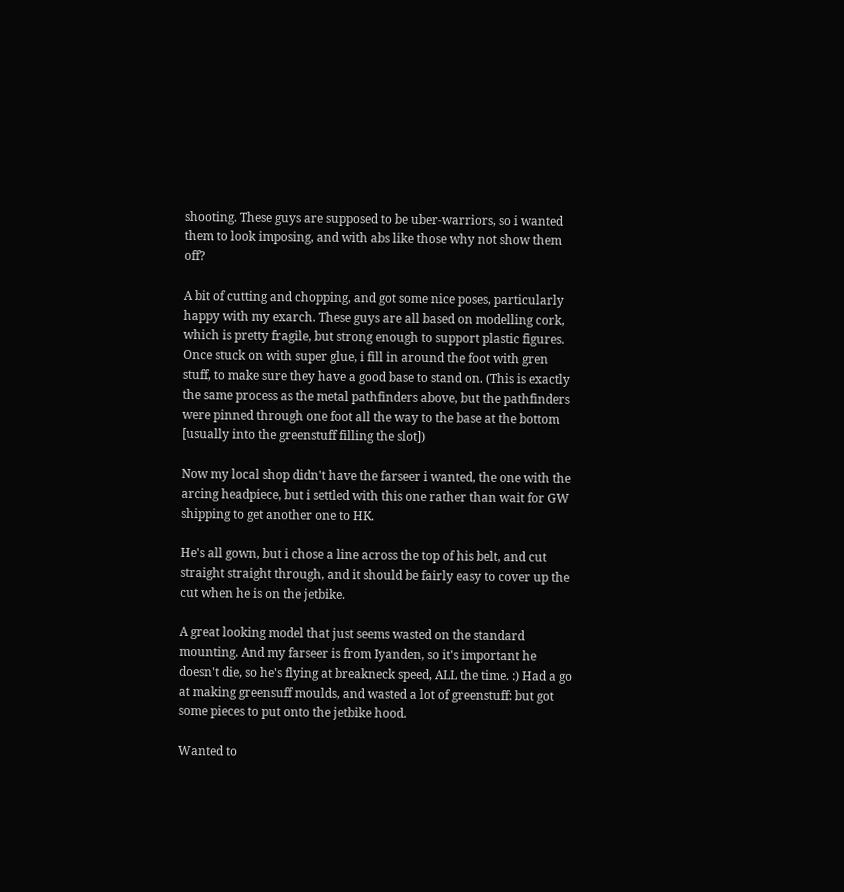shooting. These guys are supposed to be uber-warriors, so i wanted them to look imposing, and with abs like those why not show them off?

A bit of cutting and chopping, and got some nice poses, particularly happy with my exarch. These guys are all based on modelling cork, which is pretty fragile, but strong enough to support plastic figures. Once stuck on with super glue, i fill in around the foot with gren stuff, to make sure they have a good base to stand on. (This is exactly the same process as the metal pathfinders above, but the pathfinders were pinned through one foot all the way to the base at the bottom [usually into the greenstuff filling the slot])

Now my local shop didn't have the farseer i wanted, the one with the arcing headpiece, but i settled with this one rather than wait for GW shipping to get another one to HK.

He's all gown, but i chose a line across the top of his belt, and cut straight straight through, and it should be fairly easy to cover up the cut when he is on the jetbike.

A great looking model that just seems wasted on the standard mounting. And my farseer is from Iyanden, so it's important he doesn't die, so he's flying at breakneck speed, ALL the time. :) Had a go at making greensuff moulds, and wasted a lot of greenstuff: but got some pieces to put onto the jetbike hood.

Wanted to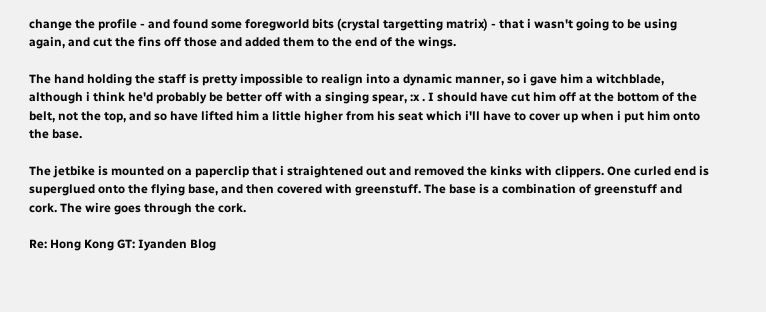change the profile - and found some foregworld bits (crystal targetting matrix) - that i wasn't going to be using again, and cut the fins off those and added them to the end of the wings.

The hand holding the staff is pretty impossible to realign into a dynamic manner, so i gave him a witchblade, although i think he'd probably be better off with a singing spear, :x . I should have cut him off at the bottom of the belt, not the top, and so have lifted him a little higher from his seat which i'll have to cover up when i put him onto the base.

The jetbike is mounted on a paperclip that i straightened out and removed the kinks with clippers. One curled end is superglued onto the flying base, and then covered with greenstuff. The base is a combination of greenstuff and cork. The wire goes through the cork.

Re: Hong Kong GT: Iyanden Blog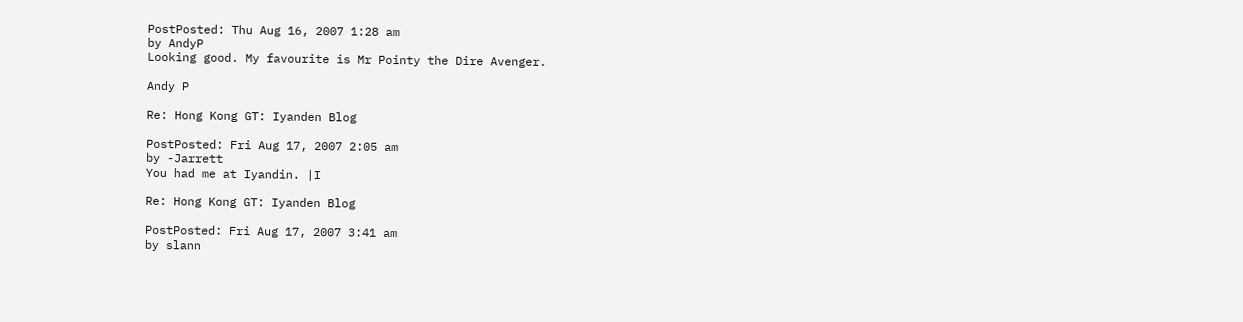PostPosted: Thu Aug 16, 2007 1:28 am
by AndyP
Looking good. My favourite is Mr Pointy the Dire Avenger.

Andy P

Re: Hong Kong GT: Iyanden Blog

PostPosted: Fri Aug 17, 2007 2:05 am
by -Jarrett
You had me at Iyandin. |I

Re: Hong Kong GT: Iyanden Blog

PostPosted: Fri Aug 17, 2007 3:41 am
by slann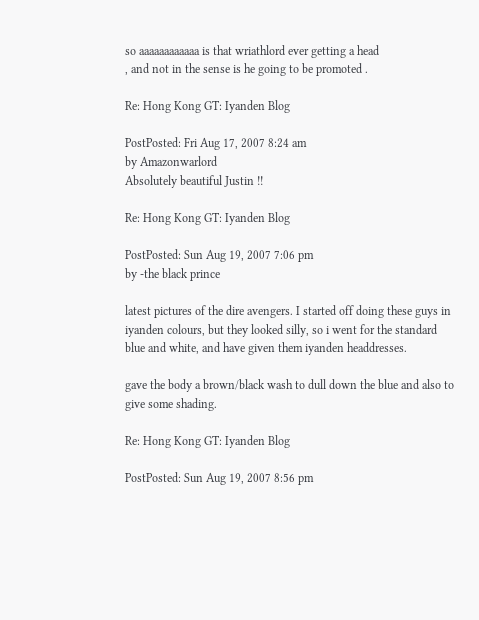so aaaaaaaaaaaa is that wriathlord ever getting a head
, and not in the sense is he going to be promoted .

Re: Hong Kong GT: Iyanden Blog

PostPosted: Fri Aug 17, 2007 8:24 am
by Amazonwarlord
Absolutely beautiful Justin !!

Re: Hong Kong GT: Iyanden Blog

PostPosted: Sun Aug 19, 2007 7:06 pm
by -the black prince

latest pictures of the dire avengers. I started off doing these guys in iyanden colours, but they looked silly, so i went for the standard blue and white, and have given them iyanden headdresses.

gave the body a brown/black wash to dull down the blue and also to give some shading.

Re: Hong Kong GT: Iyanden Blog

PostPosted: Sun Aug 19, 2007 8:56 pm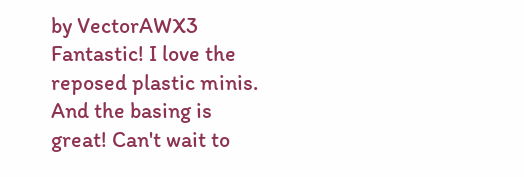by VectorAWX3
Fantastic! I love the reposed plastic minis. And the basing is great! Can't wait to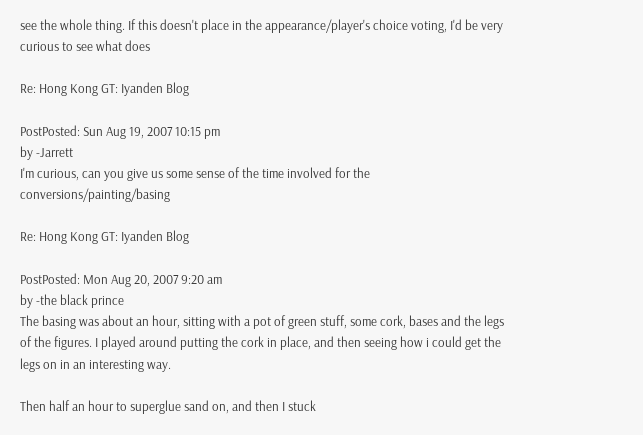see the whole thing. If this doesn't place in the appearance/player's choice voting, I'd be very curious to see what does

Re: Hong Kong GT: Iyanden Blog

PostPosted: Sun Aug 19, 2007 10:15 pm
by -Jarrett
I'm curious, can you give us some sense of the time involved for the conversions/painting/basing

Re: Hong Kong GT: Iyanden Blog

PostPosted: Mon Aug 20, 2007 9:20 am
by -the black prince
The basing was about an hour, sitting with a pot of green stuff, some cork, bases and the legs of the figures. I played around putting the cork in place, and then seeing how i could get the legs on in an interesting way.

Then half an hour to superglue sand on, and then I stuck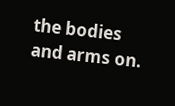the bodies and arms on.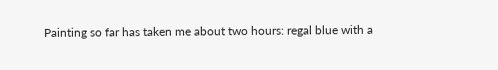Painting so far has taken me about two hours: regal blue with a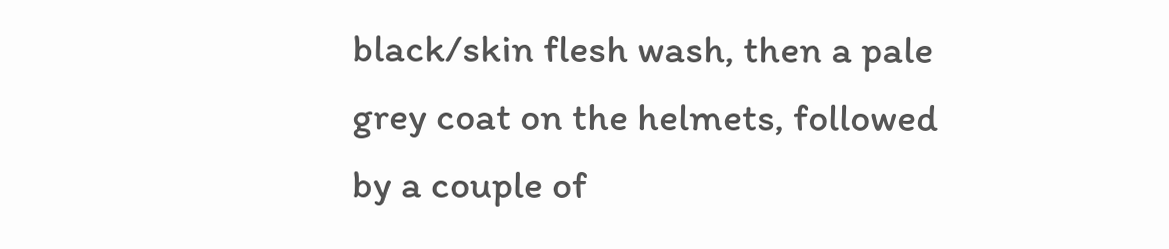black/skin flesh wash, then a pale grey coat on the helmets, followed by a couple of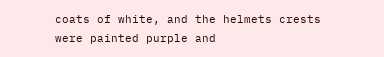coats of white, and the helmets crests were painted purple and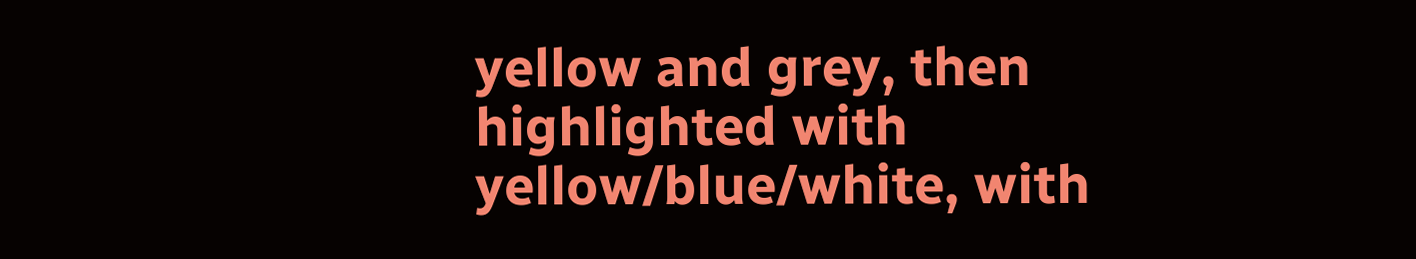yellow and grey, then highlighted with yellow/blue/white, with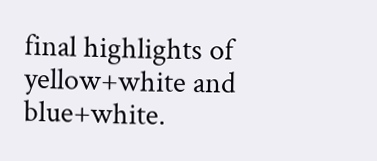final highlights of yellow+white and blue+white.